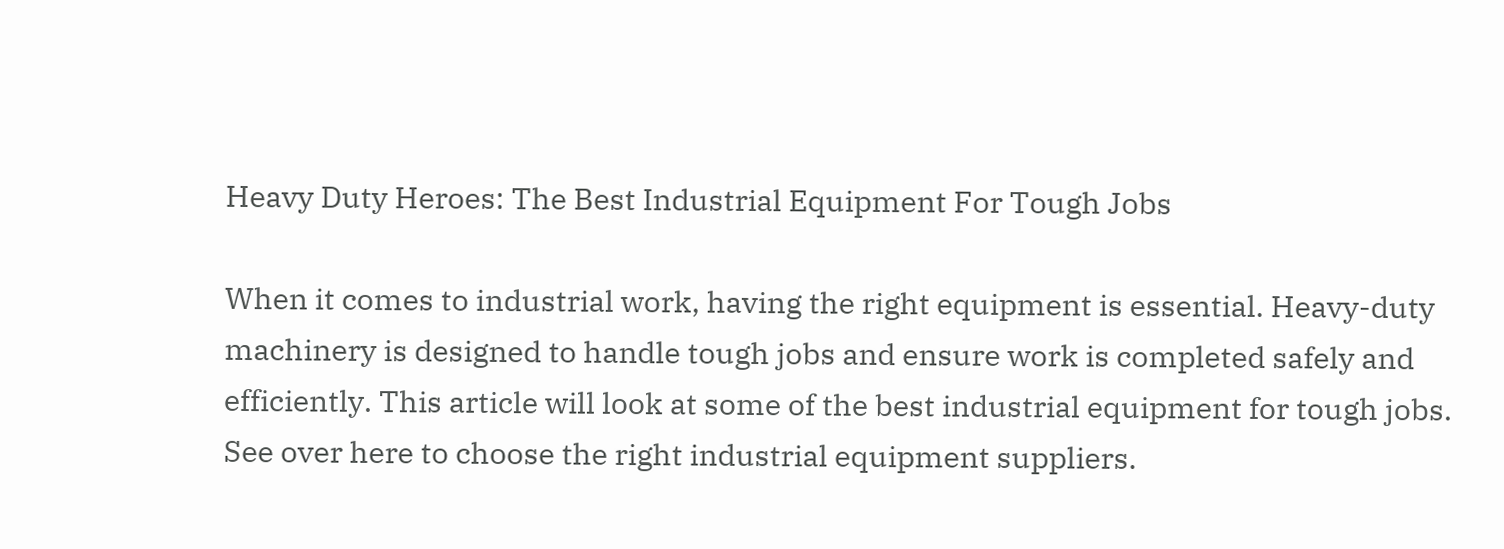Heavy Duty Heroes: The Best Industrial Equipment For Tough Jobs

When it comes to industrial work, having the right equipment is essential. Heavy-duty machinery is designed to handle tough jobs and ensure work is completed safely and efficiently. This article will look at some of the best industrial equipment for tough jobs. See over here to choose the right industrial equipment suppliers.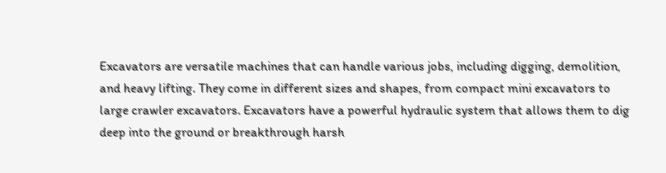Excavators are versatile machines that can handle various jobs, including digging, demolition, and heavy lifting. They come in different sizes and shapes, from compact mini excavators to large crawler excavators. Excavators have a powerful hydraulic system that allows them to dig deep into the ground or breakthrough harsh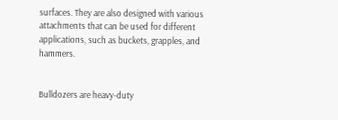surfaces. They are also designed with various attachments that can be used for different applications, such as buckets, grapples, and hammers.


Bulldozers are heavy-duty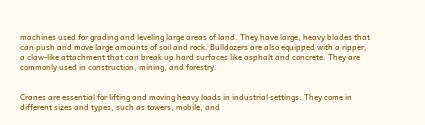machines used for grading and leveling large areas of land. They have large, heavy blades that can push and move large amounts of soil and rock. Bulldozers are also equipped with a ripper, a claw-like attachment that can break up hard surfaces like asphalt and concrete. They are commonly used in construction, mining, and forestry.


Cranes are essential for lifting and moving heavy loads in industrial settings. They come in different sizes and types, such as towers, mobile, and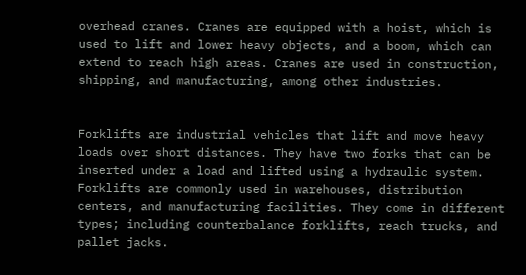overhead cranes. Cranes are equipped with a hoist, which is used to lift and lower heavy objects, and a boom, which can extend to reach high areas. Cranes are used in construction, shipping, and manufacturing, among other industries.


Forklifts are industrial vehicles that lift and move heavy loads over short distances. They have two forks that can be inserted under a load and lifted using a hydraulic system. Forklifts are commonly used in warehouses, distribution centers, and manufacturing facilities. They come in different types; including counterbalance forklifts, reach trucks, and pallet jacks.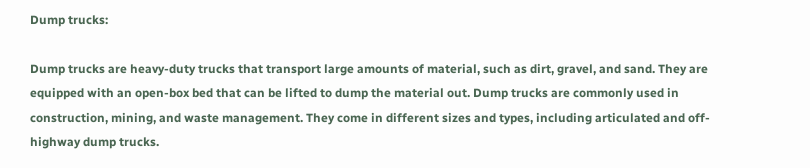Dump trucks:

Dump trucks are heavy-duty trucks that transport large amounts of material, such as dirt, gravel, and sand. They are equipped with an open-box bed that can be lifted to dump the material out. Dump trucks are commonly used in construction, mining, and waste management. They come in different sizes and types, including articulated and off-highway dump trucks.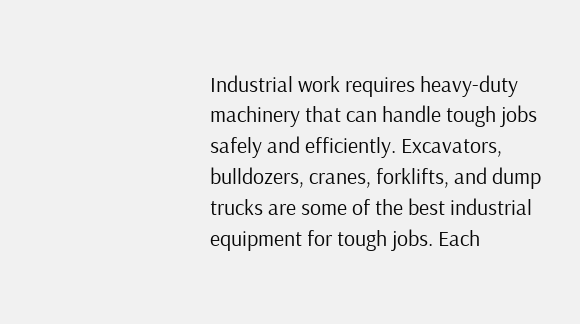Industrial work requires heavy-duty machinery that can handle tough jobs safely and efficiently. Excavators, bulldozers, cranes, forklifts, and dump trucks are some of the best industrial equipment for tough jobs. Each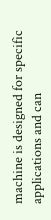machine is designed for specific applications and can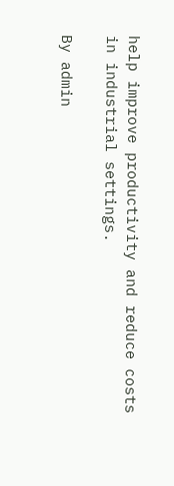help improve productivity and reduce costs in industrial settings.

By admin